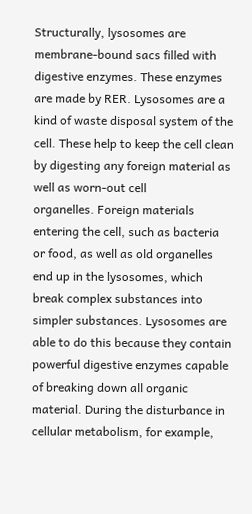Structurally, lysosomes are membrane-bound sacs filled with digestive enzymes. These enzymes are made by RER. Lysosomes are a
kind of waste disposal system of the cell. These help to keep the cell clean by digesting any foreign material as well as worn-out cell
organelles. Foreign materials entering the cell, such as bacteria or food, as well as old organelles end up in the lysosomes, which break complex substances into simpler substances. Lysosomes are able to do this because they contain powerful digestive enzymes capable of breaking down all organic material. During the disturbance in cellular metabolism, for example,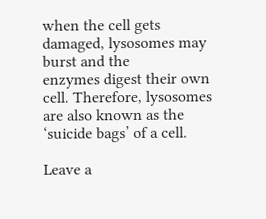when the cell gets damaged, lysosomes may burst and the
enzymes digest their own cell. Therefore, lysosomes are also known as the ‘suicide bags’ of a cell.

Leave a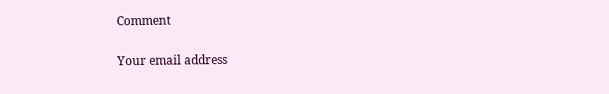Comment

Your email address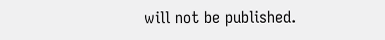will not be published.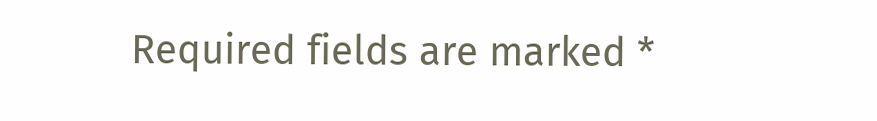Required fields are marked *